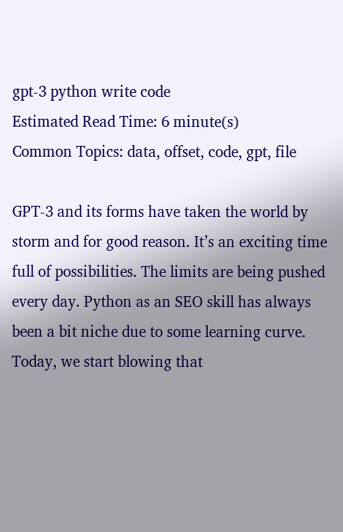gpt-3 python write code
Estimated Read Time: 6 minute(s)
Common Topics: data, offset, code, gpt, file

GPT-3 and its forms have taken the world by storm and for good reason. It’s an exciting time full of possibilities. The limits are being pushed every day. Python as an SEO skill has always been a bit niche due to some learning curve. Today, we start blowing that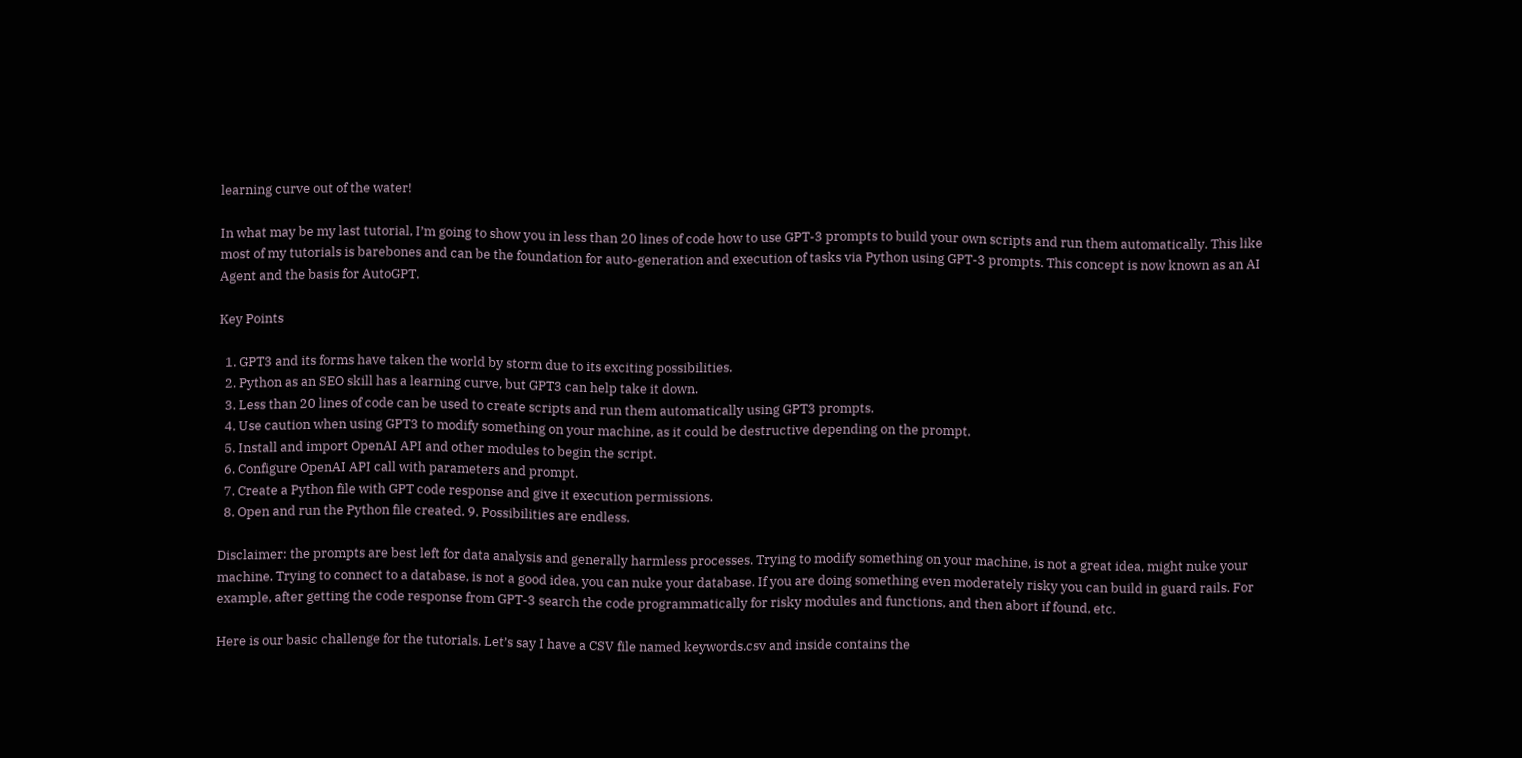learning curve out of the water!

In what may be my last tutorial, I’m going to show you in less than 20 lines of code how to use GPT-3 prompts to build your own scripts and run them automatically. This like most of my tutorials is barebones and can be the foundation for auto-generation and execution of tasks via Python using GPT-3 prompts. This concept is now known as an AI Agent and the basis for AutoGPT.

Key Points

  1. GPT3 and its forms have taken the world by storm due to its exciting possibilities.
  2. Python as an SEO skill has a learning curve, but GPT3 can help take it down.
  3. Less than 20 lines of code can be used to create scripts and run them automatically using GPT3 prompts.
  4. Use caution when using GPT3 to modify something on your machine, as it could be destructive depending on the prompt.
  5. Install and import OpenAI API and other modules to begin the script.
  6. Configure OpenAI API call with parameters and prompt.
  7. Create a Python file with GPT code response and give it execution permissions.
  8. Open and run the Python file created. 9. Possibilities are endless.

Disclaimer: the prompts are best left for data analysis and generally harmless processes. Trying to modify something on your machine, is not a great idea, might nuke your machine. Trying to connect to a database, is not a good idea, you can nuke your database. If you are doing something even moderately risky you can build in guard rails. For example, after getting the code response from GPT-3 search the code programmatically for risky modules and functions, and then abort if found, etc.

Here is our basic challenge for the tutorials. Let’s say I have a CSV file named keywords.csv and inside contains the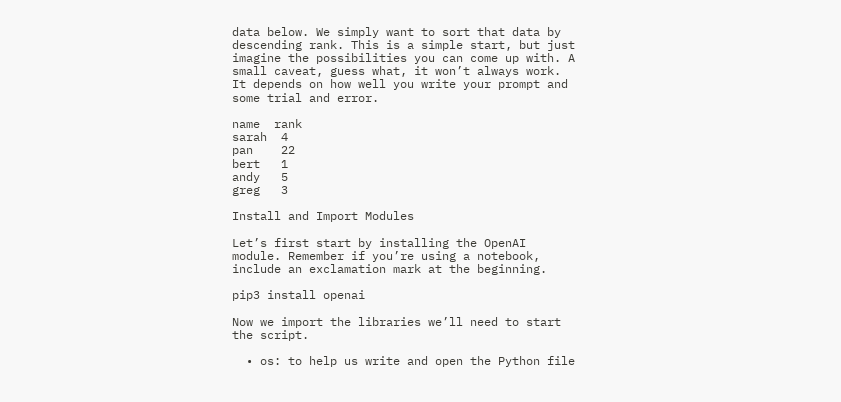data below. We simply want to sort that data by descending rank. This is a simple start, but just imagine the possibilities you can come up with. A small caveat, guess what, it won’t always work. It depends on how well you write your prompt and some trial and error.

name  rank
sarah  4
pan    22
bert   1
andy   5
greg   3

Install and Import Modules

Let’s first start by installing the OpenAI module. Remember if you’re using a notebook, include an exclamation mark at the beginning.

pip3 install openai

Now we import the libraries we’ll need to start the script.

  • os: to help us write and open the Python file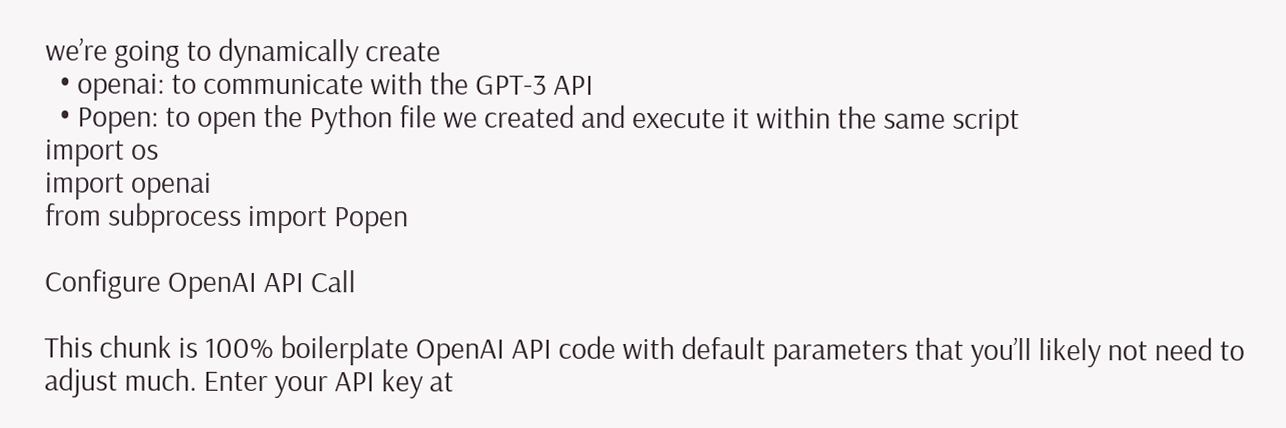we’re going to dynamically create
  • openai: to communicate with the GPT-3 API
  • Popen: to open the Python file we created and execute it within the same script
import os
import openai
from subprocess import Popen

Configure OpenAI API Call

This chunk is 100% boilerplate OpenAI API code with default parameters that you’ll likely not need to adjust much. Enter your API key at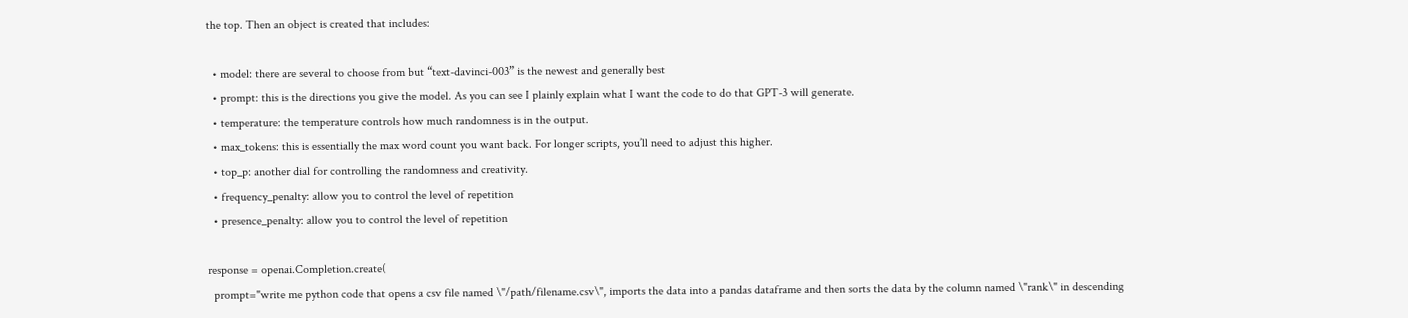the top. Then an object is created that includes:

  • model: there are several to choose from but “text-davinci-003” is the newest and generally best
  • prompt: this is the directions you give the model. As you can see I plainly explain what I want the code to do that GPT-3 will generate.
  • temperature: the temperature controls how much randomness is in the output.
  • max_tokens: this is essentially the max word count you want back. For longer scripts, you’ll need to adjust this higher.
  • top_p: another dial for controlling the randomness and creativity.
  • frequency_penalty: allow you to control the level of repetition
  • presence_penalty: allow you to control the level of repetition

response = openai.Completion.create(
  prompt="write me python code that opens a csv file named \"/path/filename.csv\", imports the data into a pandas dataframe and then sorts the data by the column named \"rank\" in descending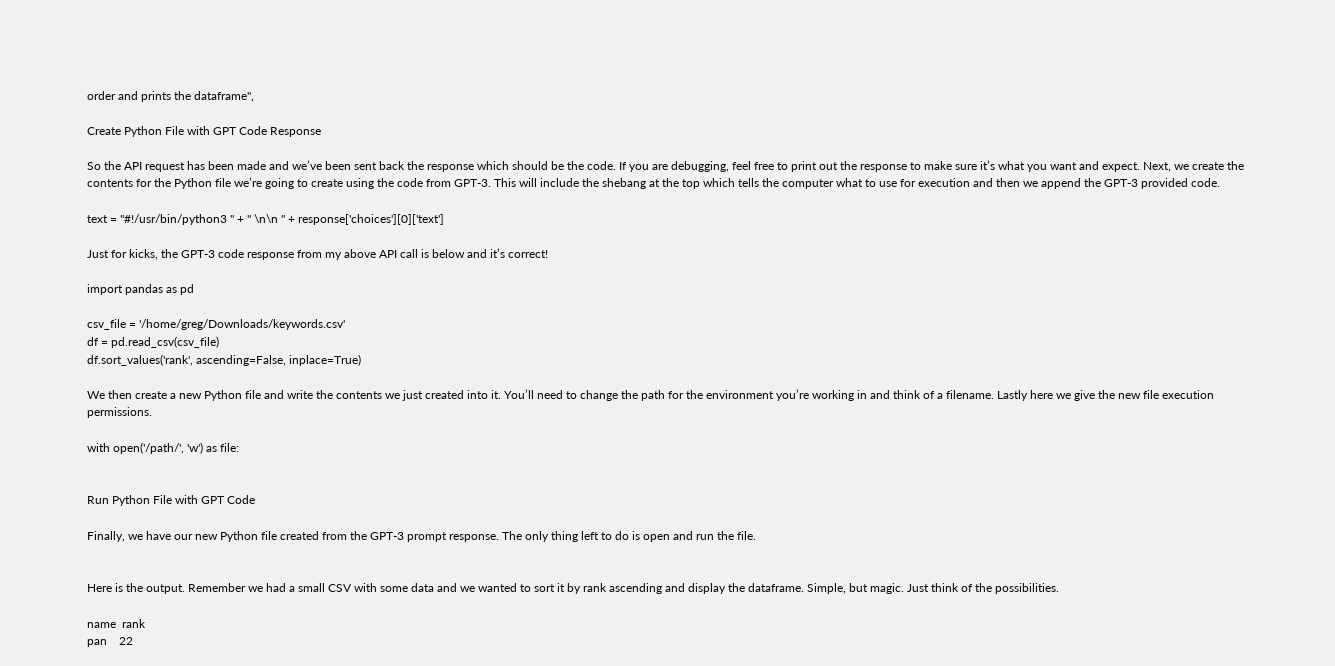order and prints the dataframe",

Create Python File with GPT Code Response

So the API request has been made and we’ve been sent back the response which should be the code. If you are debugging, feel free to print out the response to make sure it’s what you want and expect. Next, we create the contents for the Python file we’re going to create using the code from GPT-3. This will include the shebang at the top which tells the computer what to use for execution and then we append the GPT-3 provided code.

text = "#!/usr/bin/python3 " + " \n\n " + response['choices'][0]['text']

Just for kicks, the GPT-3 code response from my above API call is below and it’s correct!

import pandas as pd

csv_file = '/home/greg/Downloads/keywords.csv'
df = pd.read_csv(csv_file)
df.sort_values('rank', ascending=False, inplace=True)

We then create a new Python file and write the contents we just created into it. You’ll need to change the path for the environment you’re working in and think of a filename. Lastly here we give the new file execution permissions.

with open('/path/', 'w') as file:


Run Python File with GPT Code

Finally, we have our new Python file created from the GPT-3 prompt response. The only thing left to do is open and run the file.


Here is the output. Remember we had a small CSV with some data and we wanted to sort it by rank ascending and display the dataframe. Simple, but magic. Just think of the possibilities.

name  rank
pan    22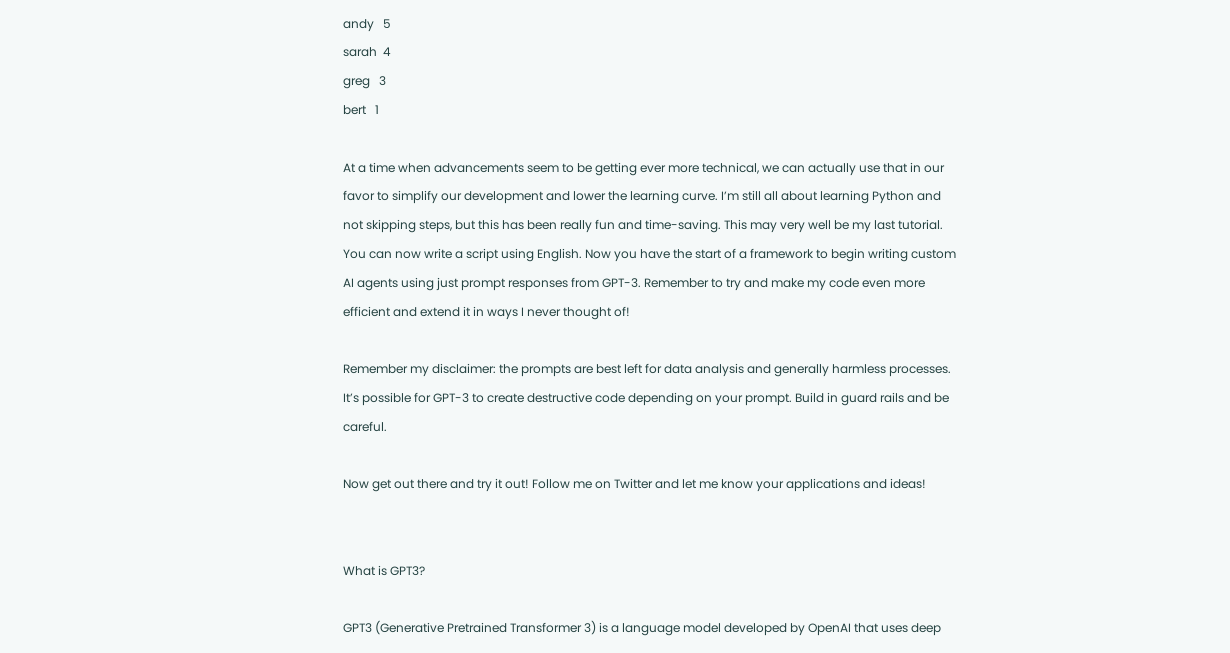andy   5
sarah  4
greg   3
bert   1

At a time when advancements seem to be getting ever more technical, we can actually use that in our favor to simplify our development and lower the learning curve. I’m still all about learning Python and not skipping steps, but this has been really fun and time-saving. This may very well be my last tutorial. You can now write a script using English. Now you have the start of a framework to begin writing custom AI agents using just prompt responses from GPT-3. Remember to try and make my code even more efficient and extend it in ways I never thought of!

Remember my disclaimer: the prompts are best left for data analysis and generally harmless processes. It’s possible for GPT-3 to create destructive code depending on your prompt. Build in guard rails and be careful.

Now get out there and try it out! Follow me on Twitter and let me know your applications and ideas!


What is GPT3?

GPT3 (Generative Pretrained Transformer 3) is a language model developed by OpenAI that uses deep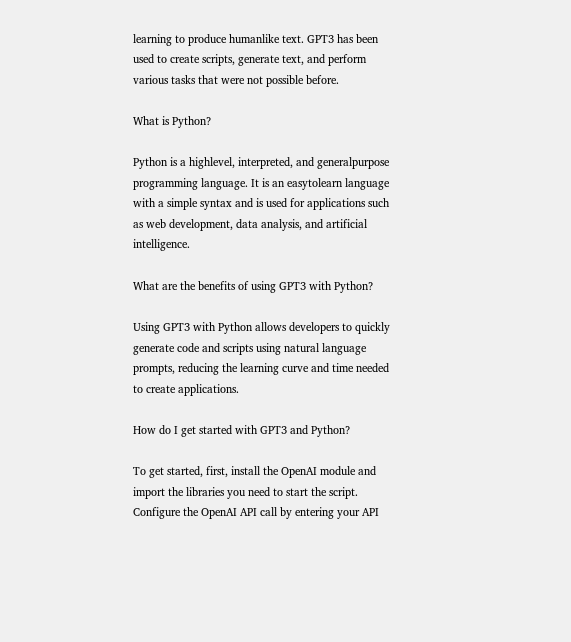learning to produce humanlike text. GPT3 has been used to create scripts, generate text, and perform various tasks that were not possible before.

What is Python?

Python is a highlevel, interpreted, and generalpurpose programming language. It is an easytolearn language with a simple syntax and is used for applications such as web development, data analysis, and artificial intelligence.

What are the benefits of using GPT3 with Python?

Using GPT3 with Python allows developers to quickly generate code and scripts using natural language prompts, reducing the learning curve and time needed to create applications.

How do I get started with GPT3 and Python?

To get started, first, install the OpenAI module and import the libraries you need to start the script. Configure the OpenAI API call by entering your API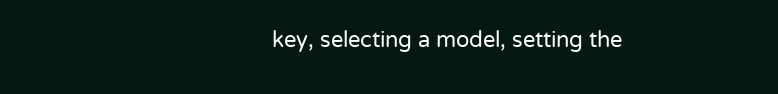key, selecting a model, setting the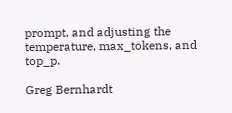prompt, and adjusting the temperature, max_tokens, and top_p.

Greg Bernhardt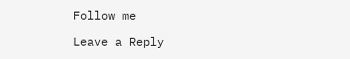Follow me

Leave a Reply